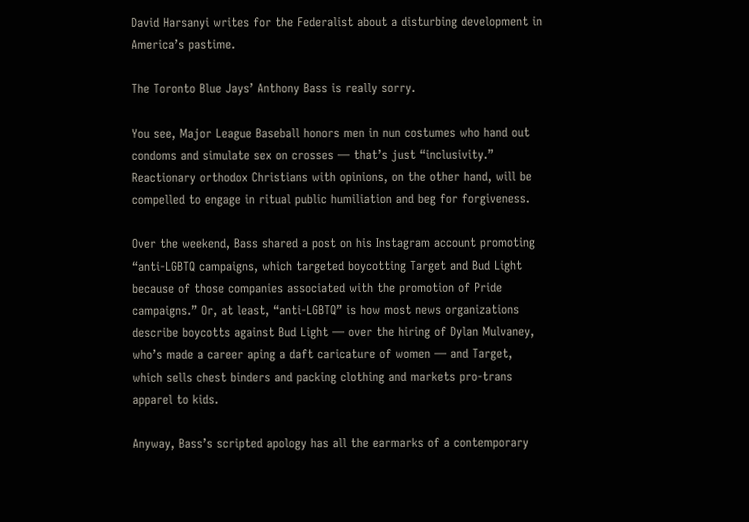David Harsanyi writes for the Federalist about a disturbing development in America’s pastime.

The Toronto Blue Jays’ Anthony Bass is really sorry.

You see, Major League Baseball honors men in nun costumes who hand out condoms and simulate sex on crosses — that’s just “inclusivity.” Reactionary orthodox Christians with opinions, on the other hand, will be compelled to engage in ritual public humiliation and beg for forgiveness.

Over the weekend, Bass shared a post on his Instagram account promoting “anti-LGBTQ campaigns, which targeted boycotting Target and Bud Light because of those companies associated with the promotion of Pride campaigns.” Or, at least, “anti-LGBTQ” is how most news organizations describe boycotts against Bud Light — over the hiring of Dylan Mulvaney, who’s made a career aping a daft caricature of women — and Target, which sells chest binders and packing clothing and markets pro-trans apparel to kids.

Anyway, Bass’s scripted apology has all the earmarks of a contemporary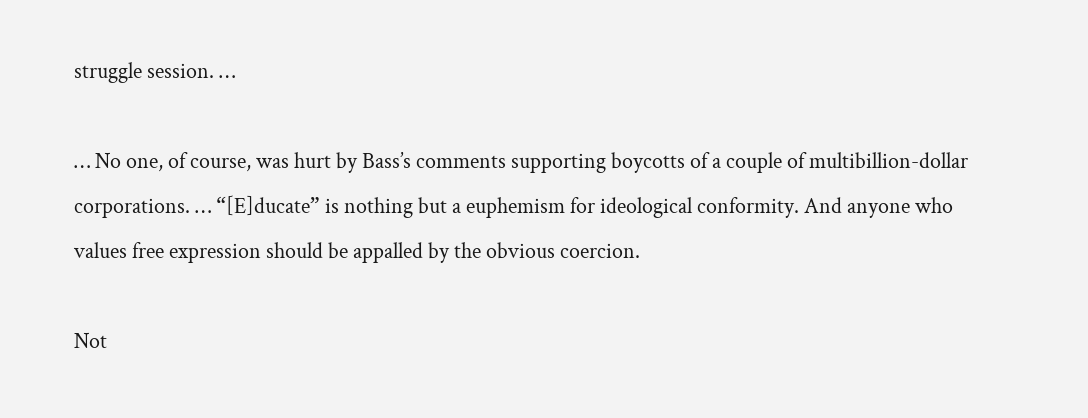struggle session. …

… No one, of course, was hurt by Bass’s comments supporting boycotts of a couple of multibillion-dollar corporations. … “[E]ducate” is nothing but a euphemism for ideological conformity. And anyone who values free expression should be appalled by the obvious coercion.

Not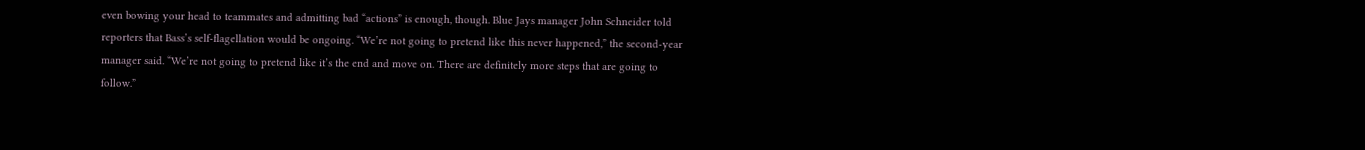even bowing your head to teammates and admitting bad “actions” is enough, though. Blue Jays manager John Schneider told reporters that Bass’s self-flagellation would be ongoing. “We’re not going to pretend like this never happened,” the second-year manager said. “We’re not going to pretend like it’s the end and move on. There are definitely more steps that are going to follow.”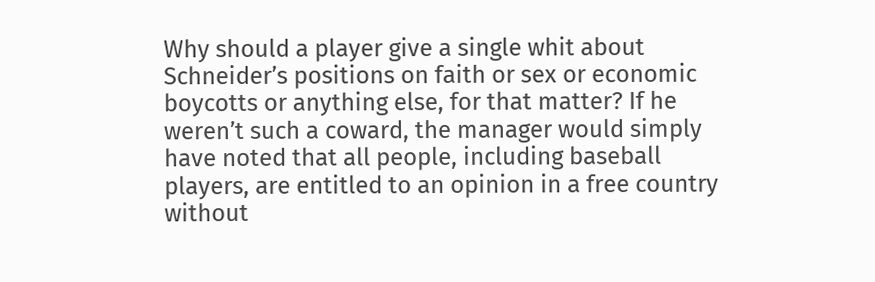Why should a player give a single whit about Schneider’s positions on faith or sex or economic boycotts or anything else, for that matter? If he weren’t such a coward, the manager would simply have noted that all people, including baseball players, are entitled to an opinion in a free country without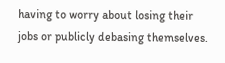having to worry about losing their jobs or publicly debasing themselves.